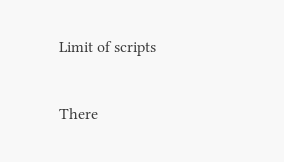Limit of scripts


There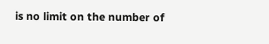is no limit on the number of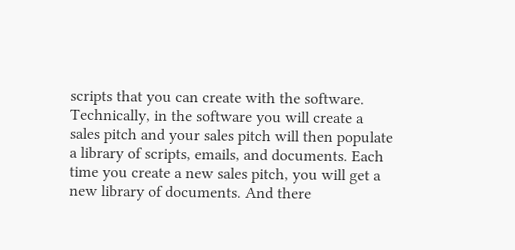scripts that you can create with the software. Technically, in the software you will create a sales pitch and your sales pitch will then populate a library of scripts, emails, and documents. Each time you create a new sales pitch, you will get a new library of documents. And there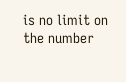is no limit on the number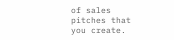of sales pitches that you create.